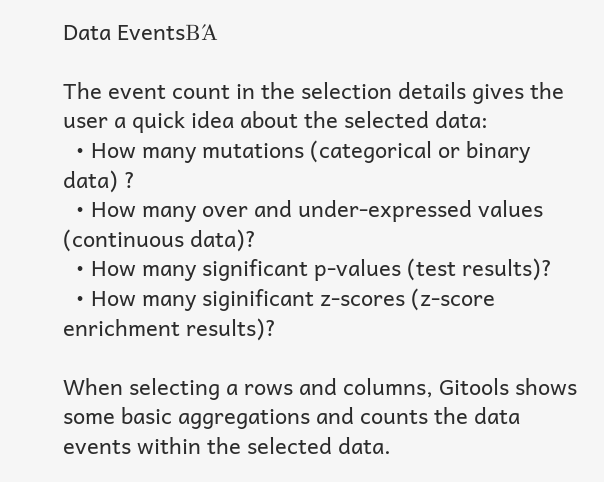Data EventsΒΆ

The event count in the selection details gives the user a quick idea about the selected data:
  • How many mutations (categorical or binary data) ?
  • How many over and under-expressed values (continuous data)?
  • How many significant p-values (test results)?
  • How many siginificant z-scores (z-score enrichment results)?

When selecting a rows and columns, Gitools shows some basic aggregations and counts the data events within the selected data.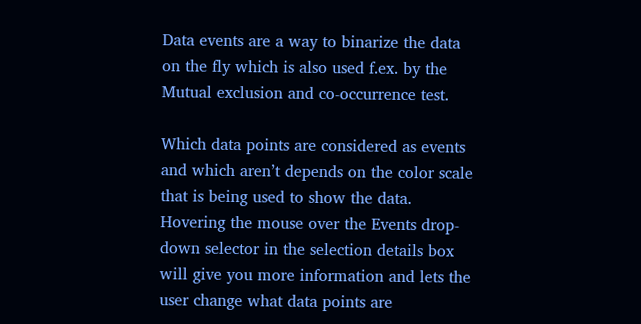Data events are a way to binarize the data on the fly which is also used f.ex. by the Mutual exclusion and co-occurrence test.

Which data points are considered as events and which aren’t depends on the color scale that is being used to show the data. Hovering the mouse over the Events drop-down selector in the selection details box will give you more information and lets the user change what data points are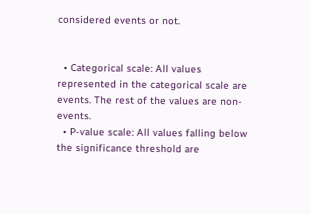considered events or not.


  • Categorical scale: All values represented in the categorical scale are events. The rest of the values are non-events.
  • P-value scale: All values falling below the significance threshold are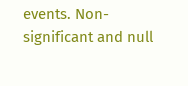events. Non-significant and null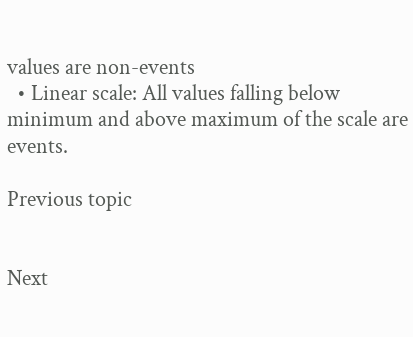values are non-events
  • Linear scale: All values falling below minimum and above maximum of the scale are events.

Previous topic


Next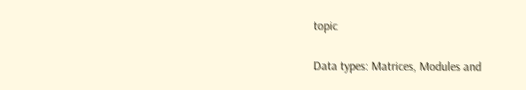topic

Data types: Matrices, Modules and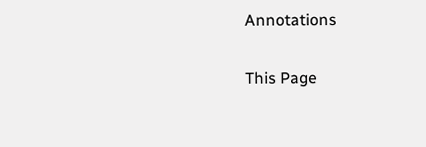Annotations

This Page